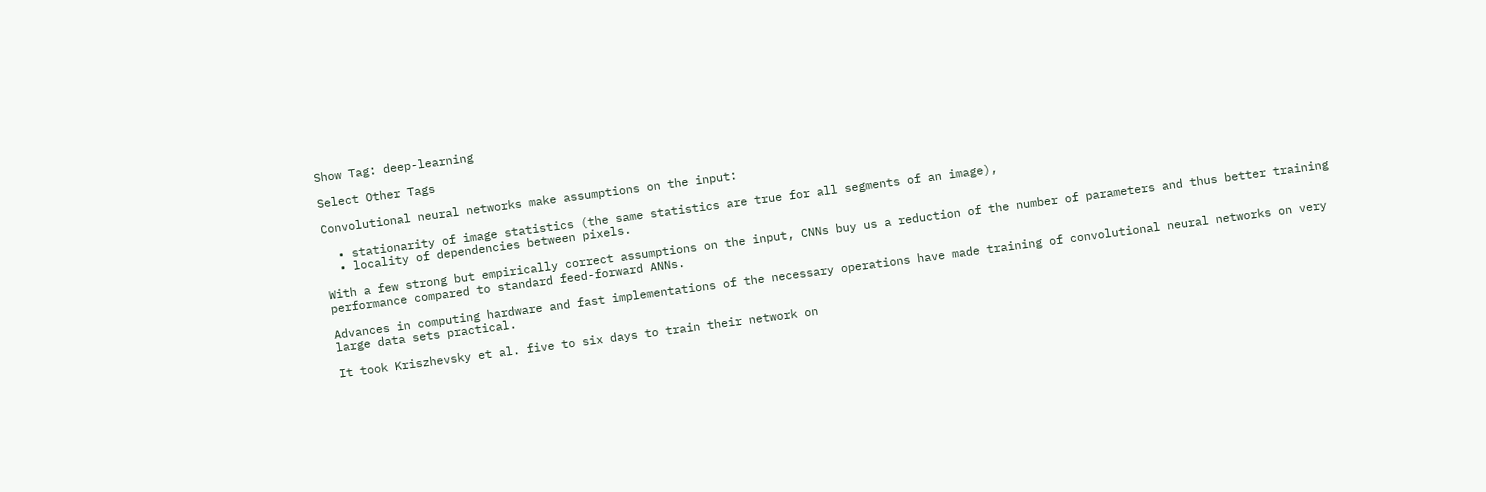Show Tag: deep-learning

Select Other Tags

Convolutional neural networks make assumptions on the input:

  • stationarity of image statistics (the same statistics are true for all segments of an image),
  • locality of dependencies between pixels.

With a few strong but empirically correct assumptions on the input, CNNs buy us a reduction of the number of parameters and thus better training performance compared to standard feed-forward ANNs.

Advances in computing hardware and fast implementations of the necessary operations have made training of convolutional neural networks on very large data sets practical.

It took Kriszhevsky et al. five to six days to train their network on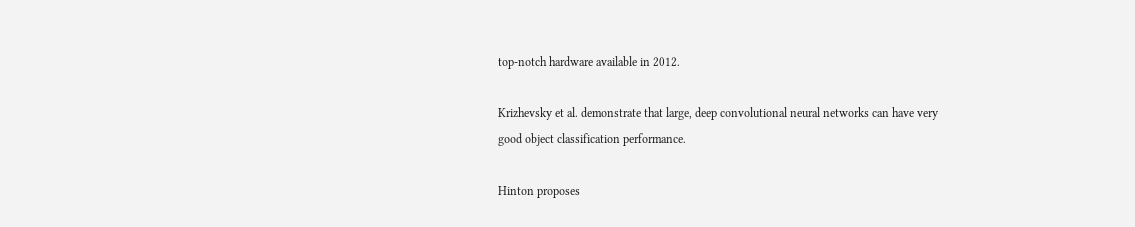top-notch hardware available in 2012.

Krizhevsky et al. demonstrate that large, deep convolutional neural networks can have very good object classification performance.

Hinton proposes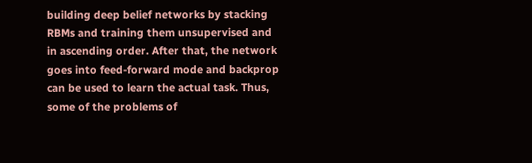building deep belief networks by stacking RBMs and training them unsupervised and in ascending order. After that, the network goes into feed-forward mode and backprop can be used to learn the actual task. Thus, some of the problems of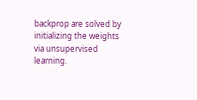backprop are solved by initializing the weights via unsupervised learning.